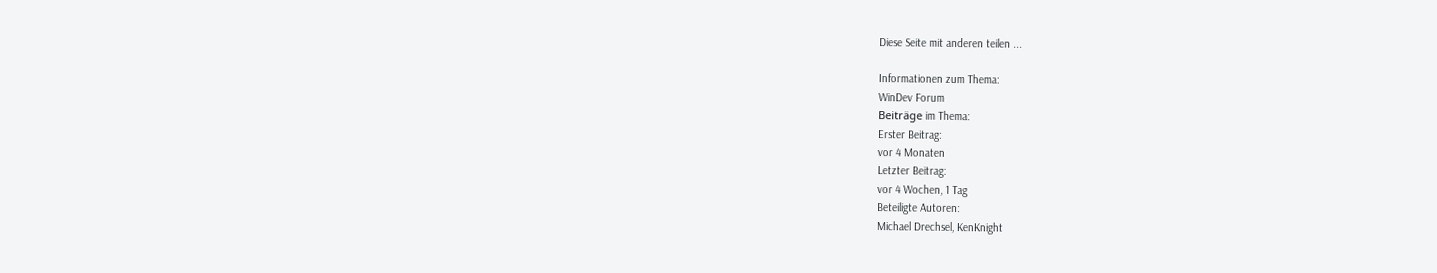Diese Seite mit anderen teilen ...

Informationen zum Thema:
WinDev Forum
Beiträge im Thema:
Erster Beitrag:
vor 4 Monaten
Letzter Beitrag:
vor 4 Wochen, 1 Tag
Beteiligte Autoren:
Michael Drechsel, KenKnight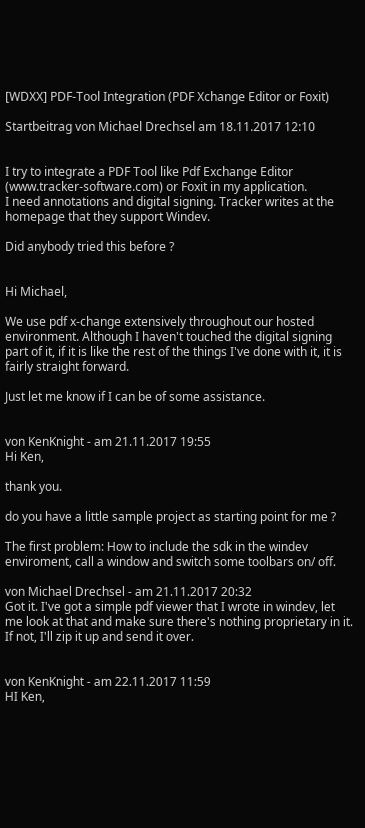[WDXX] PDF-Tool Integration (PDF Xchange Editor or Foxit)

Startbeitrag von Michael Drechsel am 18.11.2017 12:10


I try to integrate a PDF Tool like Pdf Exchange Editor (www.tracker-software.com) or Foxit in my application.
I need annotations and digital signing. Tracker writes at the homepage that they support Windev.

Did anybody tried this before ?


Hi Michael,

We use pdf x-change extensively throughout our hosted environment. Although I haven't touched the digital signing part of it, if it is like the rest of the things I've done with it, it is fairly straight forward.

Just let me know if I can be of some assistance.


von KenKnight - am 21.11.2017 19:55
Hi Ken,

thank you.

do you have a little sample project as starting point for me ?

The first problem: How to include the sdk in the windev enviroment, call a window and switch some toolbars on/ off.

von Michael Drechsel - am 21.11.2017 20:32
Got it. I've got a simple pdf viewer that I wrote in windev, let me look at that and make sure there's nothing proprietary in it. If not, I'll zip it up and send it over.


von KenKnight - am 22.11.2017 11:59
HI Ken,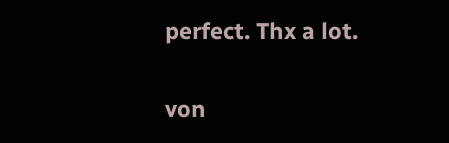perfect. Thx a lot.

von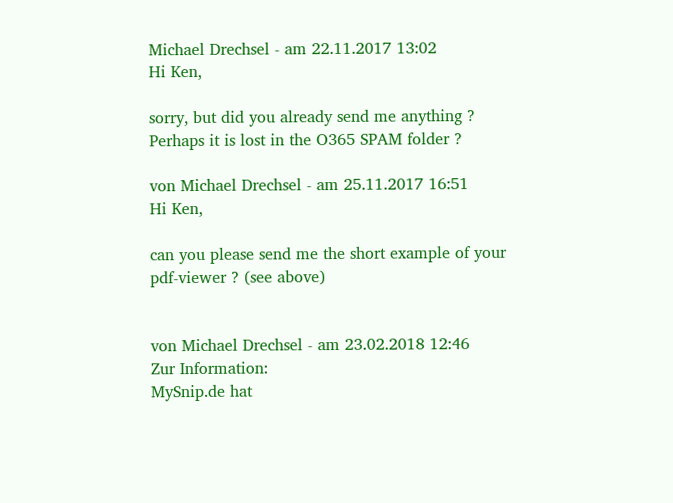Michael Drechsel - am 22.11.2017 13:02
Hi Ken,

sorry, but did you already send me anything ? Perhaps it is lost in the O365 SPAM folder ?

von Michael Drechsel - am 25.11.2017 16:51
Hi Ken,

can you please send me the short example of your pdf-viewer ? (see above)


von Michael Drechsel - am 23.02.2018 12:46
Zur Information:
MySnip.de hat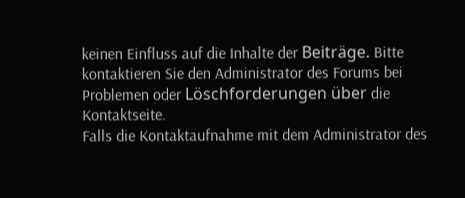keinen Einfluss auf die Inhalte der Beiträge. Bitte kontaktieren Sie den Administrator des Forums bei Problemen oder Löschforderungen über die Kontaktseite.
Falls die Kontaktaufnahme mit dem Administrator des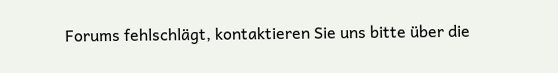Forums fehlschlägt, kontaktieren Sie uns bitte über die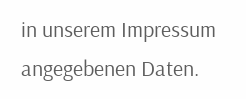in unserem Impressum angegebenen Daten.